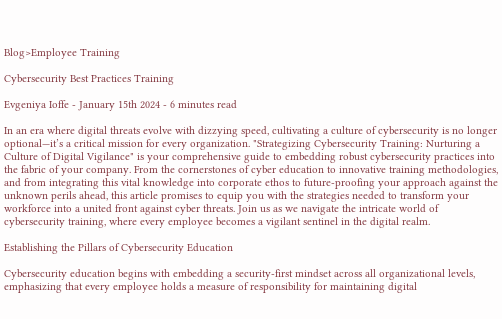Blog>Employee Training

Cybersecurity Best Practices Training

Evgeniya Ioffe - January 15th 2024 - 6 minutes read

In an era where digital threats evolve with dizzying speed, cultivating a culture of cybersecurity is no longer optional—it’s a critical mission for every organization. "Strategizing Cybersecurity Training: Nurturing a Culture of Digital Vigilance" is your comprehensive guide to embedding robust cybersecurity practices into the fabric of your company. From the cornerstones of cyber education to innovative training methodologies, and from integrating this vital knowledge into corporate ethos to future-proofing your approach against the unknown perils ahead, this article promises to equip you with the strategies needed to transform your workforce into a united front against cyber threats. Join us as we navigate the intricate world of cybersecurity training, where every employee becomes a vigilant sentinel in the digital realm.

Establishing the Pillars of Cybersecurity Education

Cybersecurity education begins with embedding a security-first mindset across all organizational levels, emphasizing that every employee holds a measure of responsibility for maintaining digital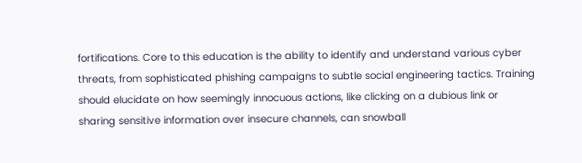fortifications. Core to this education is the ability to identify and understand various cyber threats, from sophisticated phishing campaigns to subtle social engineering tactics. Training should elucidate on how seemingly innocuous actions, like clicking on a dubious link or sharing sensitive information over insecure channels, can snowball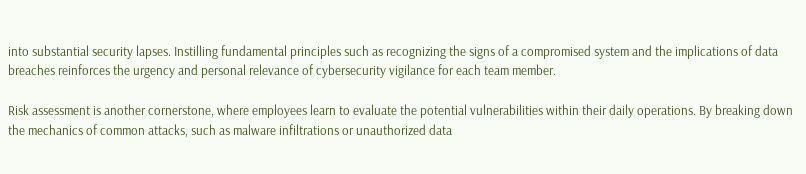into substantial security lapses. Instilling fundamental principles such as recognizing the signs of a compromised system and the implications of data breaches reinforces the urgency and personal relevance of cybersecurity vigilance for each team member.

Risk assessment is another cornerstone, where employees learn to evaluate the potential vulnerabilities within their daily operations. By breaking down the mechanics of common attacks, such as malware infiltrations or unauthorized data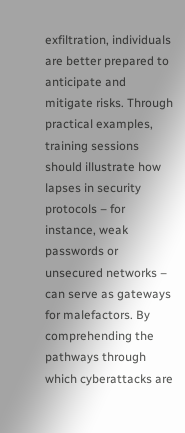exfiltration, individuals are better prepared to anticipate and mitigate risks. Through practical examples, training sessions should illustrate how lapses in security protocols – for instance, weak passwords or unsecured networks – can serve as gateways for malefactors. By comprehending the pathways through which cyberattacks are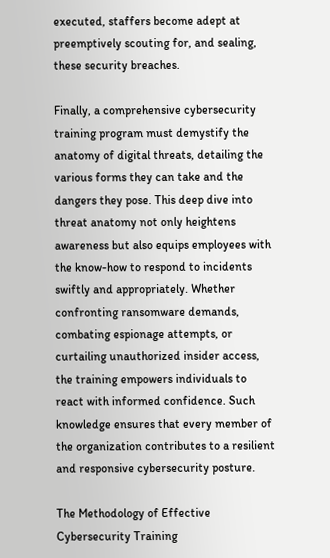executed, staffers become adept at preemptively scouting for, and sealing, these security breaches.

Finally, a comprehensive cybersecurity training program must demystify the anatomy of digital threats, detailing the various forms they can take and the dangers they pose. This deep dive into threat anatomy not only heightens awareness but also equips employees with the know-how to respond to incidents swiftly and appropriately. Whether confronting ransomware demands, combating espionage attempts, or curtailing unauthorized insider access, the training empowers individuals to react with informed confidence. Such knowledge ensures that every member of the organization contributes to a resilient and responsive cybersecurity posture.

The Methodology of Effective Cybersecurity Training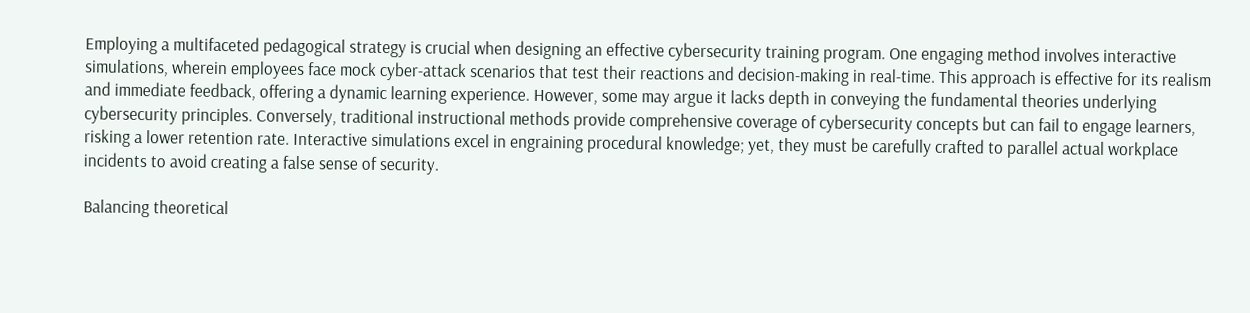Employing a multifaceted pedagogical strategy is crucial when designing an effective cybersecurity training program. One engaging method involves interactive simulations, wherein employees face mock cyber-attack scenarios that test their reactions and decision-making in real-time. This approach is effective for its realism and immediate feedback, offering a dynamic learning experience. However, some may argue it lacks depth in conveying the fundamental theories underlying cybersecurity principles. Conversely, traditional instructional methods provide comprehensive coverage of cybersecurity concepts but can fail to engage learners, risking a lower retention rate. Interactive simulations excel in engraining procedural knowledge; yet, they must be carefully crafted to parallel actual workplace incidents to avoid creating a false sense of security.

Balancing theoretical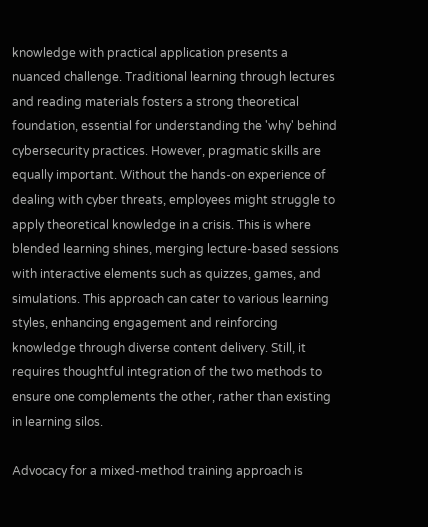knowledge with practical application presents a nuanced challenge. Traditional learning through lectures and reading materials fosters a strong theoretical foundation, essential for understanding the 'why' behind cybersecurity practices. However, pragmatic skills are equally important. Without the hands-on experience of dealing with cyber threats, employees might struggle to apply theoretical knowledge in a crisis. This is where blended learning shines, merging lecture-based sessions with interactive elements such as quizzes, games, and simulations. This approach can cater to various learning styles, enhancing engagement and reinforcing knowledge through diverse content delivery. Still, it requires thoughtful integration of the two methods to ensure one complements the other, rather than existing in learning silos.

Advocacy for a mixed-method training approach is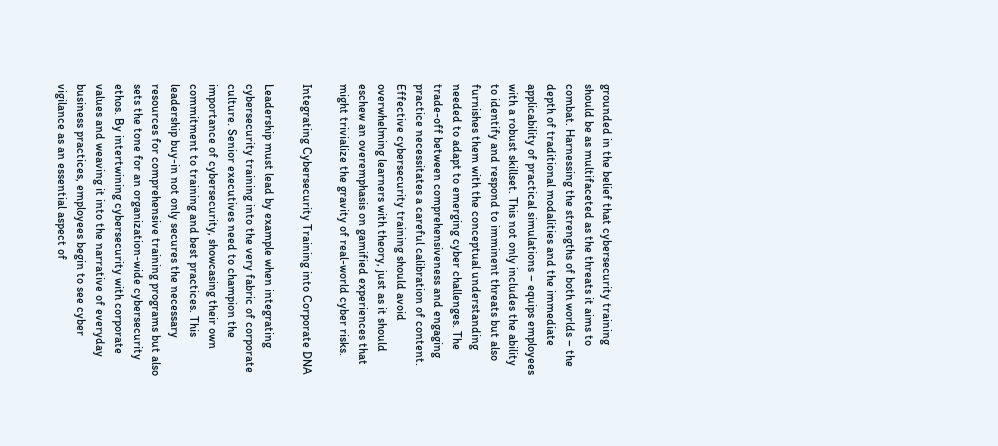grounded in the belief that cybersecurity training should be as multifaceted as the threats it aims to combat. Harnessing the strengths of both worlds – the depth of traditional modalities and the immediate applicability of practical simulations – equips employees with a robust skillset. This not only includes the ability to identify and respond to imminent threats but also furnishes them with the conceptual understanding needed to adapt to emerging cyber challenges. The trade-off between comprehensiveness and engaging practice necessitates a careful calibration of content. Effective cybersecurity training should avoid overwhelming learners with theory, just as it should eschew an overemphasis on gamified experiences that might trivialize the gravity of real-world cyber risks.

Integrating Cybersecurity Training into Corporate DNA

Leadership must lead by example when integrating cybersecurity training into the very fabric of corporate culture. Senior executives need to champion the importance of cybersecurity, showcasing their own commitment to training and best practices. This leadership buy-in not only secures the necessary resources for comprehensive training programs but also sets the tone for an organization-wide cybersecurity ethos. By intertwining cybersecurity with corporate values and weaving it into the narrative of everyday business practices, employees begin to see cyber vigilance as an essential aspect of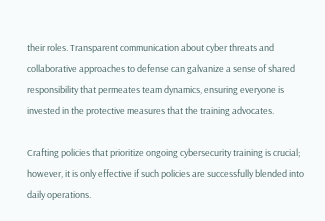their roles. Transparent communication about cyber threats and collaborative approaches to defense can galvanize a sense of shared responsibility that permeates team dynamics, ensuring everyone is invested in the protective measures that the training advocates.

Crafting policies that prioritize ongoing cybersecurity training is crucial; however, it is only effective if such policies are successfully blended into daily operations.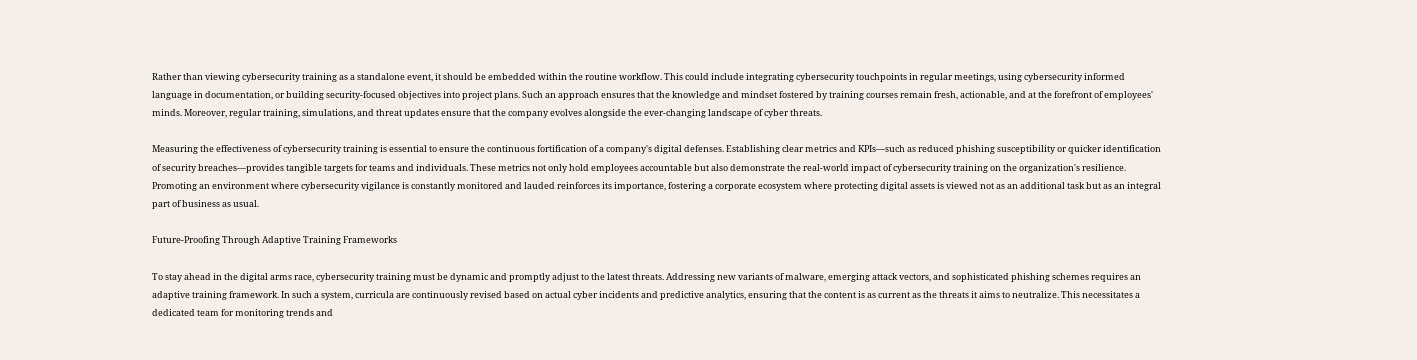Rather than viewing cybersecurity training as a standalone event, it should be embedded within the routine workflow. This could include integrating cybersecurity touchpoints in regular meetings, using cybersecurity informed language in documentation, or building security-focused objectives into project plans. Such an approach ensures that the knowledge and mindset fostered by training courses remain fresh, actionable, and at the forefront of employees' minds. Moreover, regular training, simulations, and threat updates ensure that the company evolves alongside the ever-changing landscape of cyber threats.

Measuring the effectiveness of cybersecurity training is essential to ensure the continuous fortification of a company's digital defenses. Establishing clear metrics and KPIs—such as reduced phishing susceptibility or quicker identification of security breaches—provides tangible targets for teams and individuals. These metrics not only hold employees accountable but also demonstrate the real-world impact of cybersecurity training on the organization's resilience. Promoting an environment where cybersecurity vigilance is constantly monitored and lauded reinforces its importance, fostering a corporate ecosystem where protecting digital assets is viewed not as an additional task but as an integral part of business as usual.

Future-Proofing Through Adaptive Training Frameworks

To stay ahead in the digital arms race, cybersecurity training must be dynamic and promptly adjust to the latest threats. Addressing new variants of malware, emerging attack vectors, and sophisticated phishing schemes requires an adaptive training framework. In such a system, curricula are continuously revised based on actual cyber incidents and predictive analytics, ensuring that the content is as current as the threats it aims to neutralize. This necessitates a dedicated team for monitoring trends and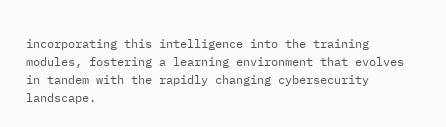incorporating this intelligence into the training modules, fostering a learning environment that evolves in tandem with the rapidly changing cybersecurity landscape.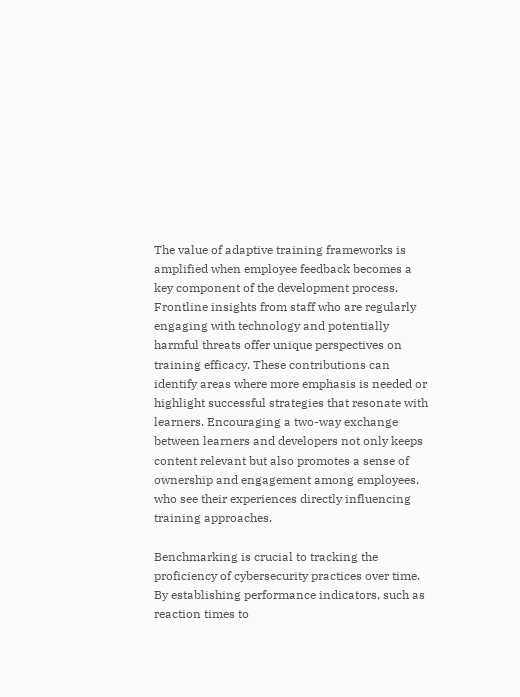The value of adaptive training frameworks is amplified when employee feedback becomes a key component of the development process. Frontline insights from staff who are regularly engaging with technology and potentially harmful threats offer unique perspectives on training efficacy. These contributions can identify areas where more emphasis is needed or highlight successful strategies that resonate with learners. Encouraging a two-way exchange between learners and developers not only keeps content relevant but also promotes a sense of ownership and engagement among employees, who see their experiences directly influencing training approaches.

Benchmarking is crucial to tracking the proficiency of cybersecurity practices over time. By establishing performance indicators, such as reaction times to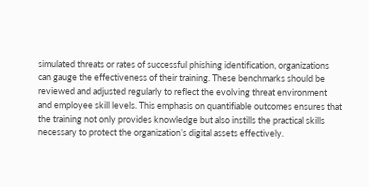simulated threats or rates of successful phishing identification, organizations can gauge the effectiveness of their training. These benchmarks should be reviewed and adjusted regularly to reflect the evolving threat environment and employee skill levels. This emphasis on quantifiable outcomes ensures that the training not only provides knowledge but also instills the practical skills necessary to protect the organization’s digital assets effectively.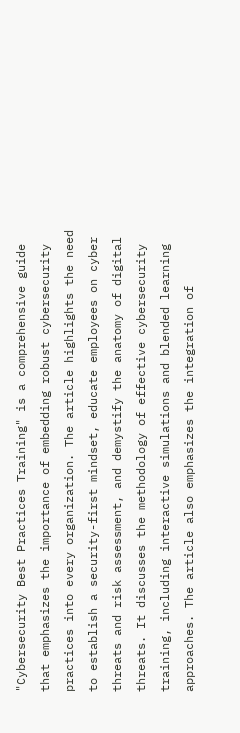"Cybersecurity Best Practices Training" is a comprehensive guide that emphasizes the importance of embedding robust cybersecurity practices into every organization. The article highlights the need to establish a security-first mindset, educate employees on cyber threats and risk assessment, and demystify the anatomy of digital threats. It discusses the methodology of effective cybersecurity training, including interactive simulations and blended learning approaches. The article also emphasizes the integration of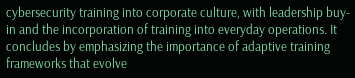cybersecurity training into corporate culture, with leadership buy-in and the incorporation of training into everyday operations. It concludes by emphasizing the importance of adaptive training frameworks that evolve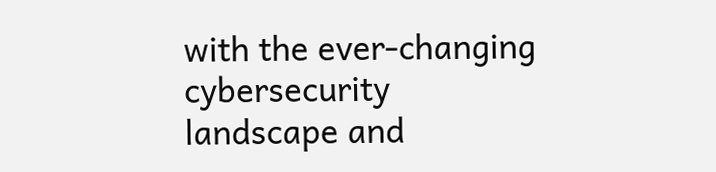with the ever-changing cybersecurity landscape and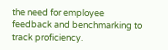the need for employee feedback and benchmarking to track proficiency.